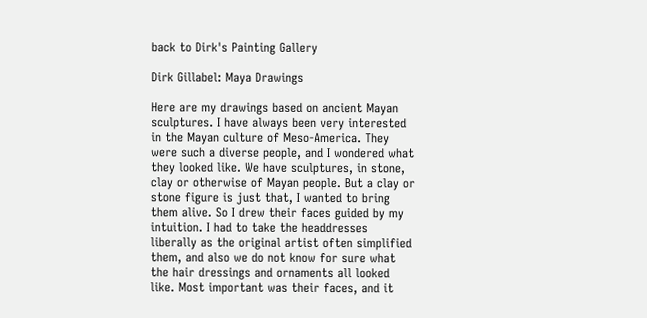back to Dirk's Painting Gallery

Dirk Gillabel: Maya Drawings

Here are my drawings based on ancient Mayan sculptures. I have always been very interested in the Mayan culture of Meso-America. They were such a diverse people, and I wondered what they looked like. We have sculptures, in stone, clay or otherwise of Mayan people. But a clay or stone figure is just that, I wanted to bring them alive. So I drew their faces guided by my intuition. I had to take the headdresses liberally as the original artist often simplified them, and also we do not know for sure what the hair dressings and ornaments all looked like. Most important was their faces, and it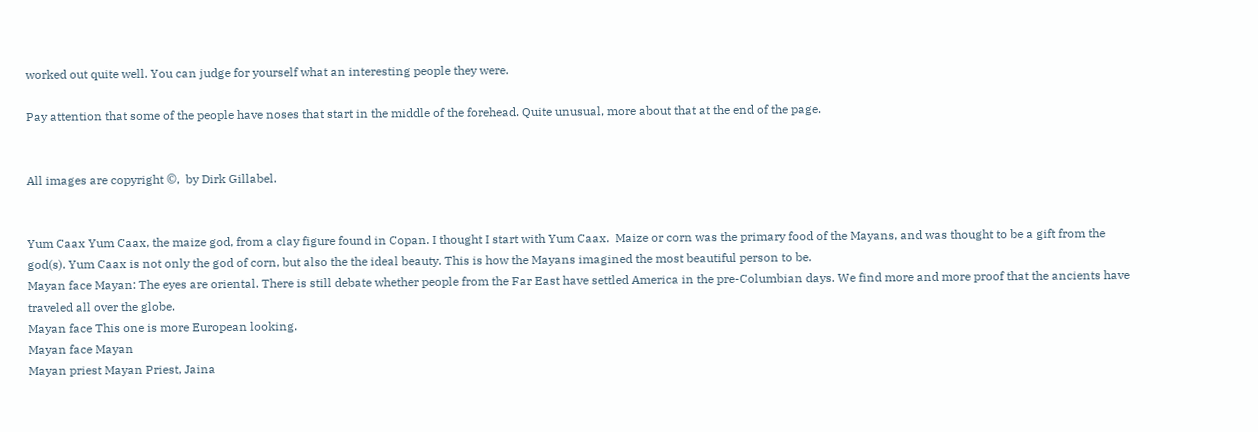worked out quite well. You can judge for yourself what an interesting people they were.

Pay attention that some of the people have noses that start in the middle of the forehead. Quite unusual, more about that at the end of the page.


All images are copyright ©,  by Dirk Gillabel.


Yum Caax Yum Caax, the maize god, from a clay figure found in Copan. I thought I start with Yum Caax.  Maize or corn was the primary food of the Mayans, and was thought to be a gift from the god(s). Yum Caax is not only the god of corn, but also the the ideal beauty. This is how the Mayans imagined the most beautiful person to be.
Mayan face Mayan: The eyes are oriental. There is still debate whether people from the Far East have settled America in the pre-Columbian days. We find more and more proof that the ancients have traveled all over the globe.
Mayan face This one is more European looking.
Mayan face Mayan
Mayan priest Mayan Priest, Jaina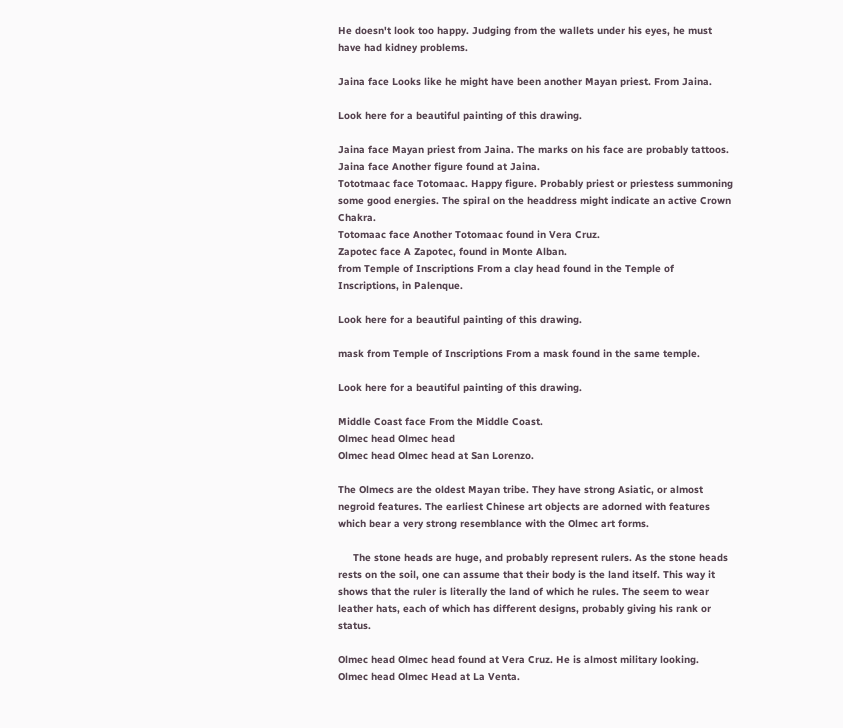He doesn't look too happy. Judging from the wallets under his eyes, he must have had kidney problems.

Jaina face Looks like he might have been another Mayan priest. From Jaina.

Look here for a beautiful painting of this drawing.

Jaina face Mayan priest from Jaina. The marks on his face are probably tattoos.
Jaina face Another figure found at Jaina.
Tototmaac face Totomaac. Happy figure. Probably priest or priestess summoning some good energies. The spiral on the headdress might indicate an active Crown Chakra.
Totomaac face Another Totomaac found in Vera Cruz.
Zapotec face A Zapotec, found in Monte Alban.
from Temple of Inscriptions From a clay head found in the Temple of Inscriptions, in Palenque.

Look here for a beautiful painting of this drawing.

mask from Temple of Inscriptions From a mask found in the same temple.

Look here for a beautiful painting of this drawing.

Middle Coast face From the Middle Coast.
Olmec head Olmec head
Olmec head Olmec head at San Lorenzo.

The Olmecs are the oldest Mayan tribe. They have strong Asiatic, or almost negroid features. The earliest Chinese art objects are adorned with features which bear a very strong resemblance with the Olmec art forms.

     The stone heads are huge, and probably represent rulers. As the stone heads rests on the soil, one can assume that their body is the land itself. This way it shows that the ruler is literally the land of which he rules. The seem to wear leather hats, each of which has different designs, probably giving his rank or status.

Olmec head Olmec head found at Vera Cruz. He is almost military looking.
Olmec head Olmec Head at La Venta.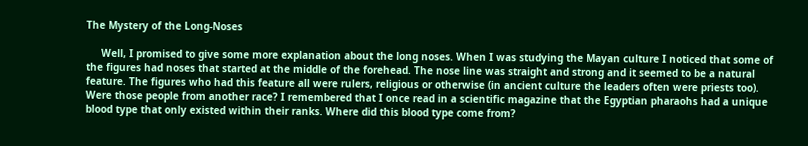The Mystery of the Long-Noses

     Well, I promised to give some more explanation about the long noses. When I was studying the Mayan culture I noticed that some of the figures had noses that started at the middle of the forehead. The nose line was straight and strong and it seemed to be a natural feature. The figures who had this feature all were rulers, religious or otherwise (in ancient culture the leaders often were priests too). Were those people from another race? I remembered that I once read in a scientific magazine that the Egyptian pharaohs had a unique blood type that only existed within their ranks. Where did this blood type come from?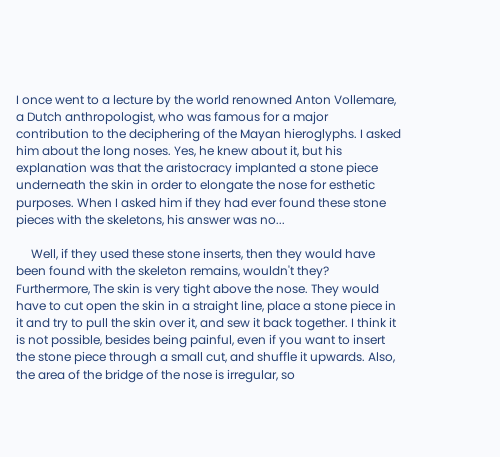I once went to a lecture by the world renowned Anton Vollemare, a Dutch anthropologist, who was famous for a major contribution to the deciphering of the Mayan hieroglyphs. I asked him about the long noses. Yes, he knew about it, but his explanation was that the aristocracy implanted a stone piece underneath the skin in order to elongate the nose for esthetic purposes. When I asked him if they had ever found these stone pieces with the skeletons, his answer was no...

     Well, if they used these stone inserts, then they would have been found with the skeleton remains, wouldn't they? Furthermore, The skin is very tight above the nose. They would have to cut open the skin in a straight line, place a stone piece in it and try to pull the skin over it, and sew it back together. I think it is not possible, besides being painful, even if you want to insert the stone piece through a small cut, and shuffle it upwards. Also, the area of the bridge of the nose is irregular, so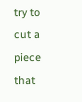try to cut a piece that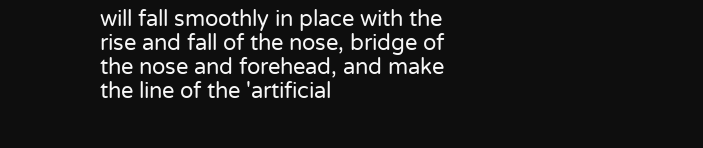will fall smoothly in place with the rise and fall of the nose, bridge of the nose and forehead, and make the line of the 'artificial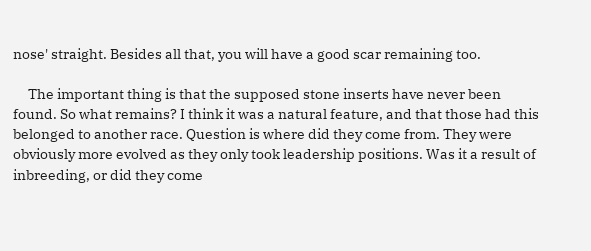nose' straight. Besides all that, you will have a good scar remaining too.

     The important thing is that the supposed stone inserts have never been found. So what remains? I think it was a natural feature, and that those had this belonged to another race. Question is where did they come from. They were obviously more evolved as they only took leadership positions. Was it a result of inbreeding, or did they come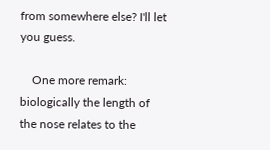from somewhere else? I'll let you guess.

    One more remark: biologically the length of the nose relates to the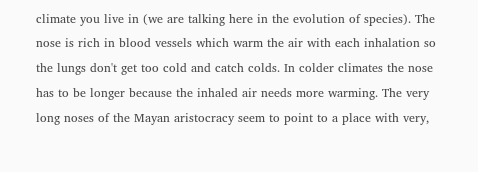climate you live in (we are talking here in the evolution of species). The nose is rich in blood vessels which warm the air with each inhalation so the lungs don't get too cold and catch colds. In colder climates the nose has to be longer because the inhaled air needs more warming. The very long noses of the Mayan aristocracy seem to point to a place with very,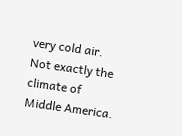very cold air. Not exactly the climate of Middle America.